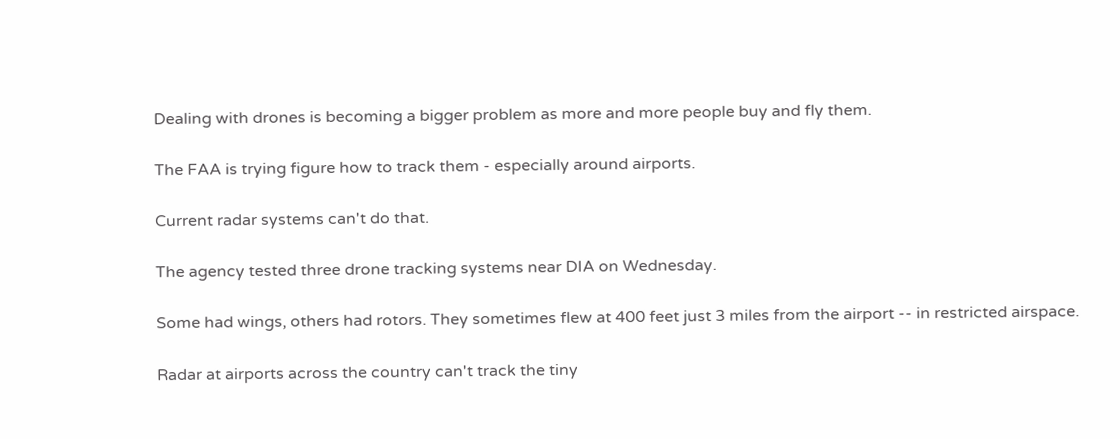Dealing with drones is becoming a bigger problem as more and more people buy and fly them.

The FAA is trying figure how to track them - especially around airports.

Current radar systems can't do that.

The agency tested three drone tracking systems near DIA on Wednesday.

Some had wings, others had rotors. They sometimes flew at 400 feet just 3 miles from the airport -- in restricted airspace.

Radar at airports across the country can't track the tiny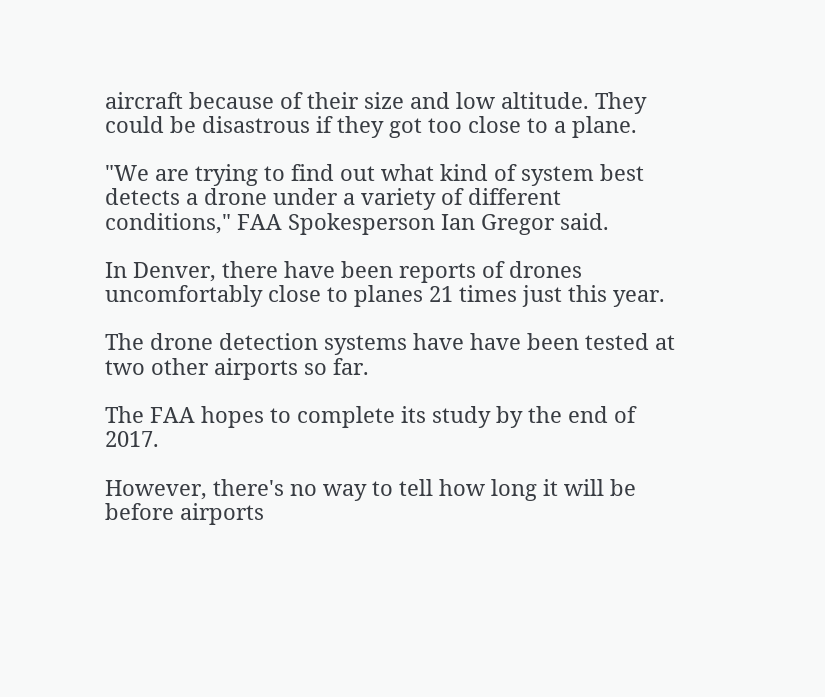aircraft because of their size and low altitude. They could be disastrous if they got too close to a plane.

"We are trying to find out what kind of system best detects a drone under a variety of different conditions," FAA Spokesperson Ian Gregor said.

In Denver, there have been reports of drones uncomfortably close to planes 21 times just this year.

The drone detection systems have have been tested at two other airports so far.

The FAA hopes to complete its study by the end of 2017.

However, there's no way to tell how long it will be before airports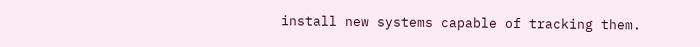install new systems capable of tracking them.